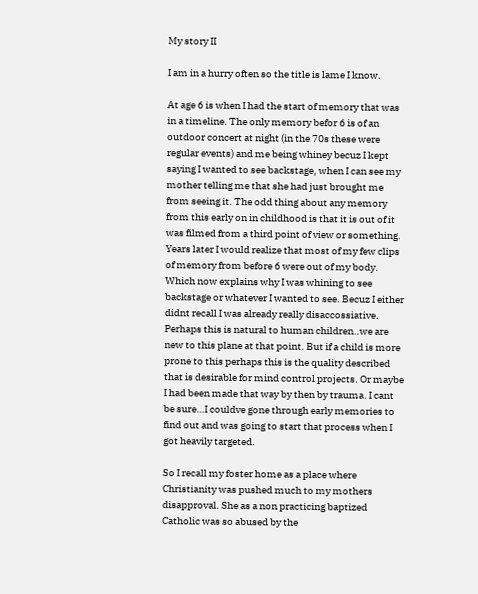My story II

I am in a hurry often so the title is lame I know.

At age 6 is when I had the start of memory that was in a timeline. The only memory befor 6 is of an outdoor concert at night (in the 70s these were regular events) and me being whiney becuz I kept saying I wanted to see backstage, when I can see my mother telling me that she had just brought me from seeing it. The odd thing about any memory from this early on in childhood is that it is out of it was filmed from a third point of view or something. Years later I would realize that most of my few clips of memory from before 6 were out of my body. Which now explains why I was whining to see backstage or whatever I wanted to see. Becuz I either didnt recall I was already really disaccossiative. Perhaps this is natural to human children..we are new to this plane at that point. But if a child is more prone to this perhaps this is the quality described that is desirable for mind control projects. Or maybe I had been made that way by then by trauma. I cant be sure…I couldve gone through early memories to find out and was going to start that process when I got heavily targeted.

So I recall my foster home as a place where Christianity was pushed much to my mothers disapproval. She as a non practicing baptized Catholic was so abused by the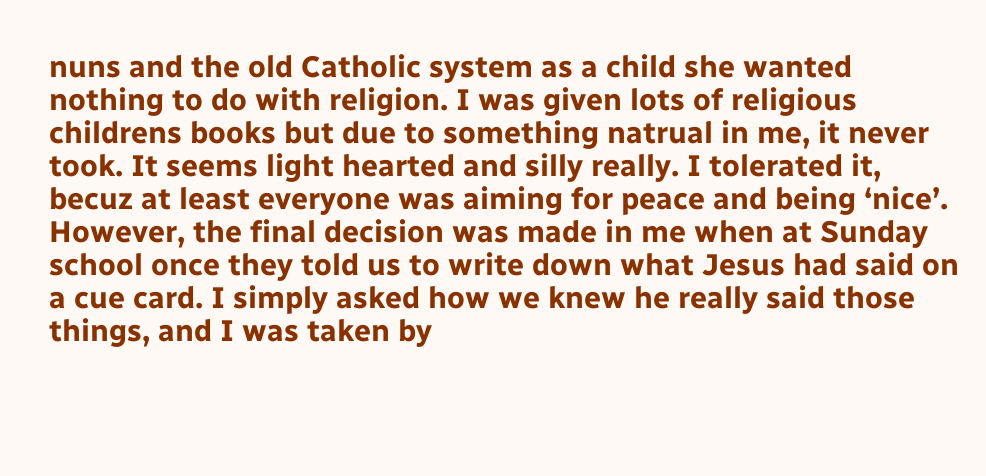nuns and the old Catholic system as a child she wanted nothing to do with religion. I was given lots of religious childrens books but due to something natrual in me, it never took. It seems light hearted and silly really. I tolerated it, becuz at least everyone was aiming for peace and being ‘nice’. However, the final decision was made in me when at Sunday school once they told us to write down what Jesus had said on a cue card. I simply asked how we knew he really said those things, and I was taken by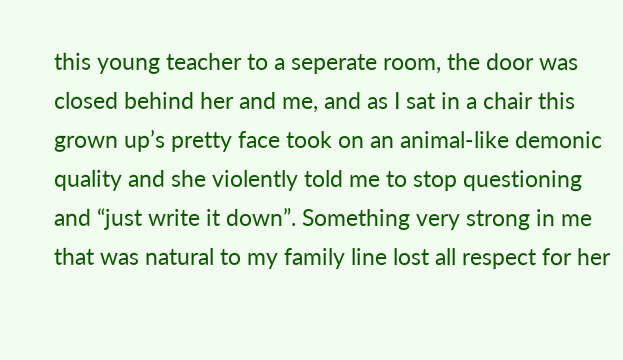this young teacher to a seperate room, the door was closed behind her and me, and as I sat in a chair this grown up’s pretty face took on an animal-like demonic quality and she violently told me to stop questioning and “just write it down”. Something very strong in me that was natural to my family line lost all respect for her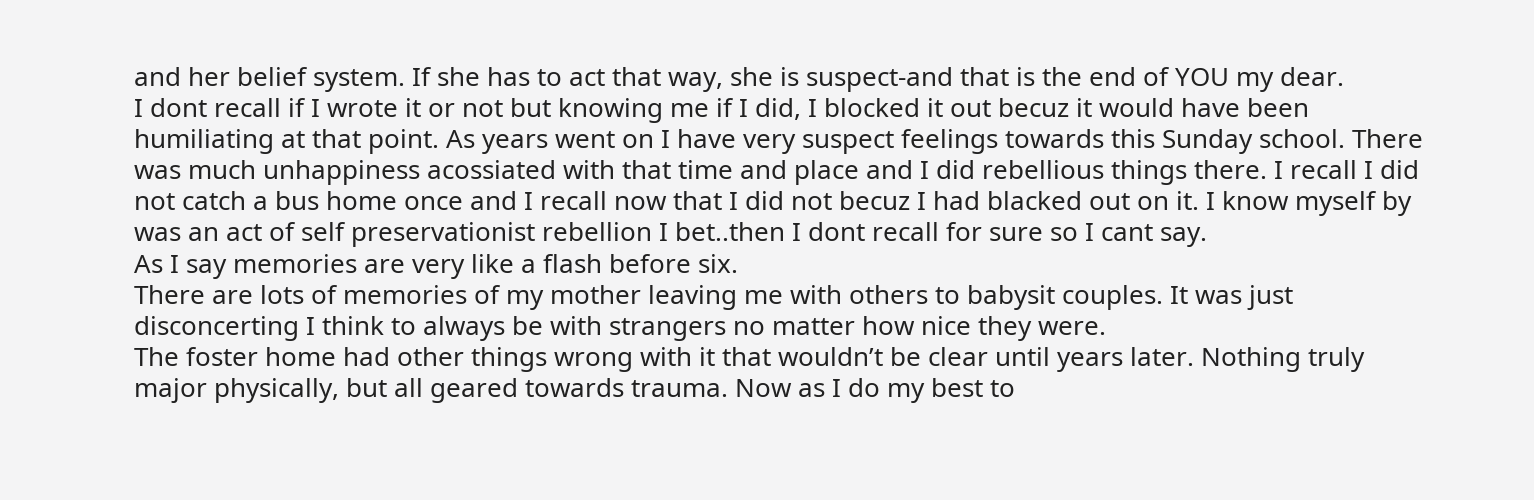and her belief system. If she has to act that way, she is suspect-and that is the end of YOU my dear.
I dont recall if I wrote it or not but knowing me if I did, I blocked it out becuz it would have been humiliating at that point. As years went on I have very suspect feelings towards this Sunday school. There was much unhappiness acossiated with that time and place and I did rebellious things there. I recall I did not catch a bus home once and I recall now that I did not becuz I had blacked out on it. I know myself by was an act of self preservationist rebellion I bet..then I dont recall for sure so I cant say.
As I say memories are very like a flash before six.
There are lots of memories of my mother leaving me with others to babysit couples. It was just disconcerting I think to always be with strangers no matter how nice they were.
The foster home had other things wrong with it that wouldn’t be clear until years later. Nothing truly major physically, but all geared towards trauma. Now as I do my best to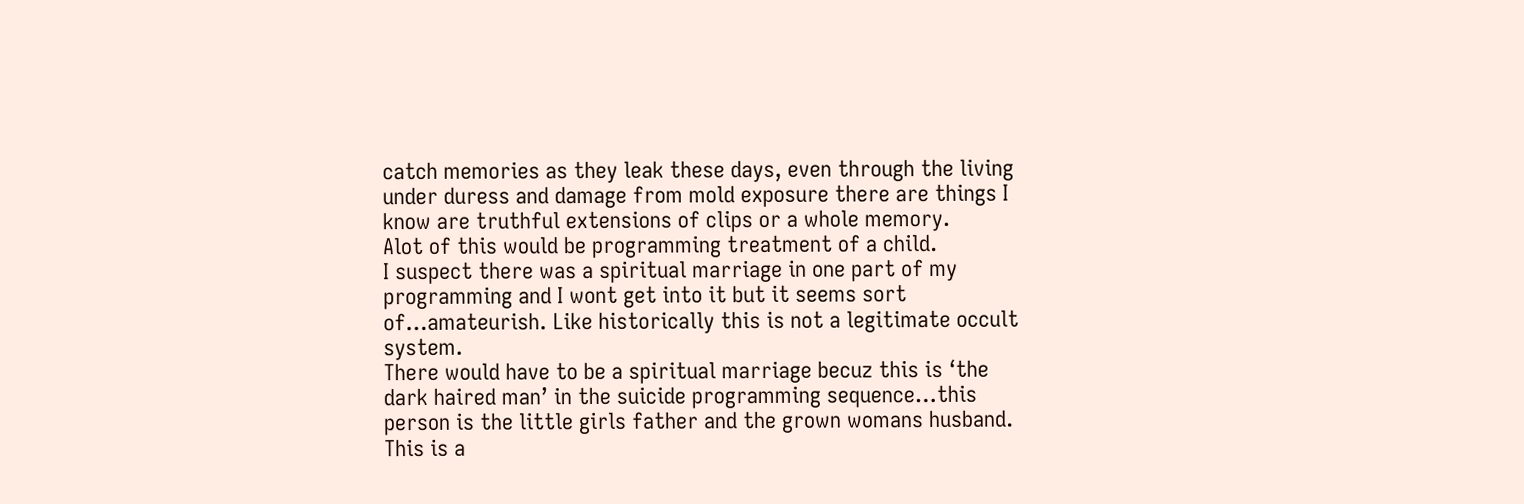catch memories as they leak these days, even through the living under duress and damage from mold exposure there are things I know are truthful extensions of clips or a whole memory.
Alot of this would be programming treatment of a child.
I suspect there was a spiritual marriage in one part of my programming and I wont get into it but it seems sort of…amateurish. Like historically this is not a legitimate occult system.
There would have to be a spiritual marriage becuz this is ‘the dark haired man’ in the suicide programming sequence…this person is the little girls father and the grown womans husband. This is a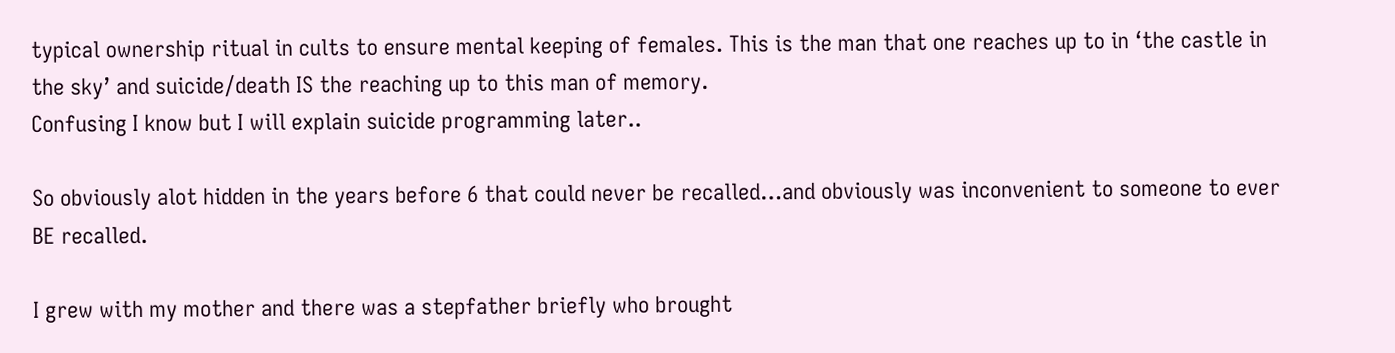typical ownership ritual in cults to ensure mental keeping of females. This is the man that one reaches up to in ‘the castle in the sky’ and suicide/death IS the reaching up to this man of memory.
Confusing I know but I will explain suicide programming later..

So obviously alot hidden in the years before 6 that could never be recalled…and obviously was inconvenient to someone to ever BE recalled.

I grew with my mother and there was a stepfather briefly who brought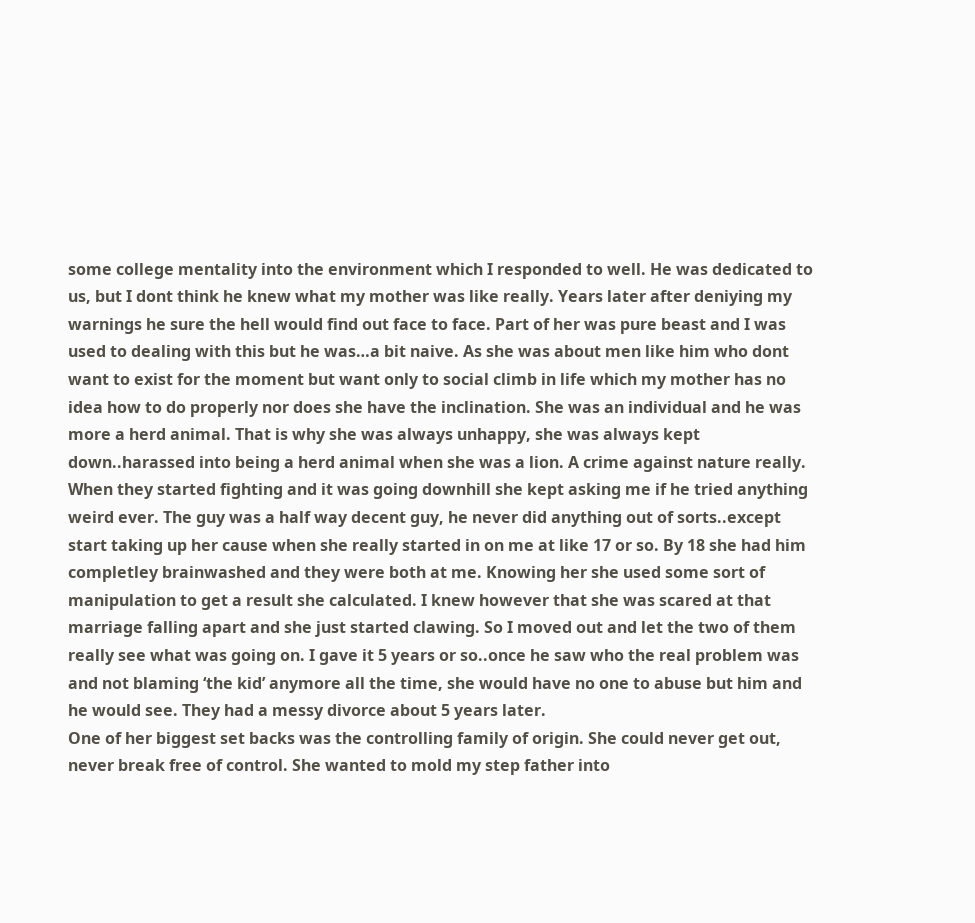some college mentality into the environment which I responded to well. He was dedicated to us, but I dont think he knew what my mother was like really. Years later after deniying my warnings he sure the hell would find out face to face. Part of her was pure beast and I was used to dealing with this but he was…a bit naive. As she was about men like him who dont want to exist for the moment but want only to social climb in life which my mother has no idea how to do properly nor does she have the inclination. She was an individual and he was more a herd animal. That is why she was always unhappy, she was always kept down..harassed into being a herd animal when she was a lion. A crime against nature really.
When they started fighting and it was going downhill she kept asking me if he tried anything weird ever. The guy was a half way decent guy, he never did anything out of sorts..except start taking up her cause when she really started in on me at like 17 or so. By 18 she had him completley brainwashed and they were both at me. Knowing her she used some sort of manipulation to get a result she calculated. I knew however that she was scared at that marriage falling apart and she just started clawing. So I moved out and let the two of them really see what was going on. I gave it 5 years or so..once he saw who the real problem was and not blaming ‘the kid’ anymore all the time, she would have no one to abuse but him and he would see. They had a messy divorce about 5 years later.
One of her biggest set backs was the controlling family of origin. She could never get out, never break free of control. She wanted to mold my step father into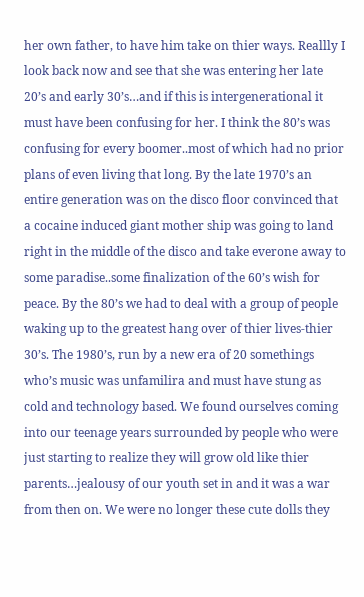her own father, to have him take on thier ways. Reallly I look back now and see that she was entering her late 20’s and early 30’s…and if this is intergenerational it must have been confusing for her. I think the 80’s was confusing for every boomer..most of which had no prior plans of even living that long. By the late 1970’s an entire generation was on the disco floor convinced that a cocaine induced giant mother ship was going to land right in the middle of the disco and take everone away to some paradise..some finalization of the 60’s wish for peace. By the 80’s we had to deal with a group of people waking up to the greatest hang over of thier lives-thier 30’s. The 1980’s, run by a new era of 20 somethings who’s music was unfamilira and must have stung as cold and technology based. We found ourselves coming into our teenage years surrounded by people who were just starting to realize they will grow old like thier parents…jealousy of our youth set in and it was a war from then on. We were no longer these cute dolls they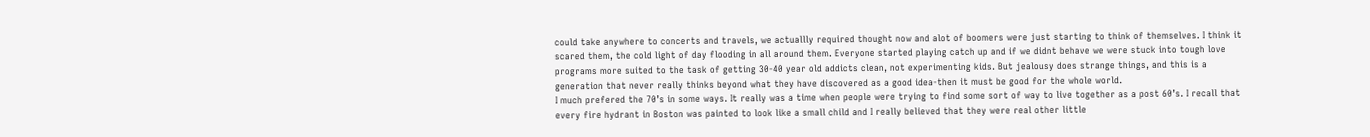could take anywhere to concerts and travels, we actuallly required thought now and alot of boomers were just starting to think of themselves. I think it scared them, the cold light of day flooding in all around them. Everyone started playing catch up and if we didnt behave we were stuck into tough love programs more suited to the task of getting 30-40 year old addicts clean, not experimenting kids. But jealousy does strange things, and this is a generation that never really thinks beyond what they have discovered as a good idea-then it must be good for the whole world.
I much prefered the 70’s in some ways. It really was a time when people were trying to find some sort of way to live together as a post 60’s. I recall that every fire hydrant in Boston was painted to look like a small child and I really believed that they were real other little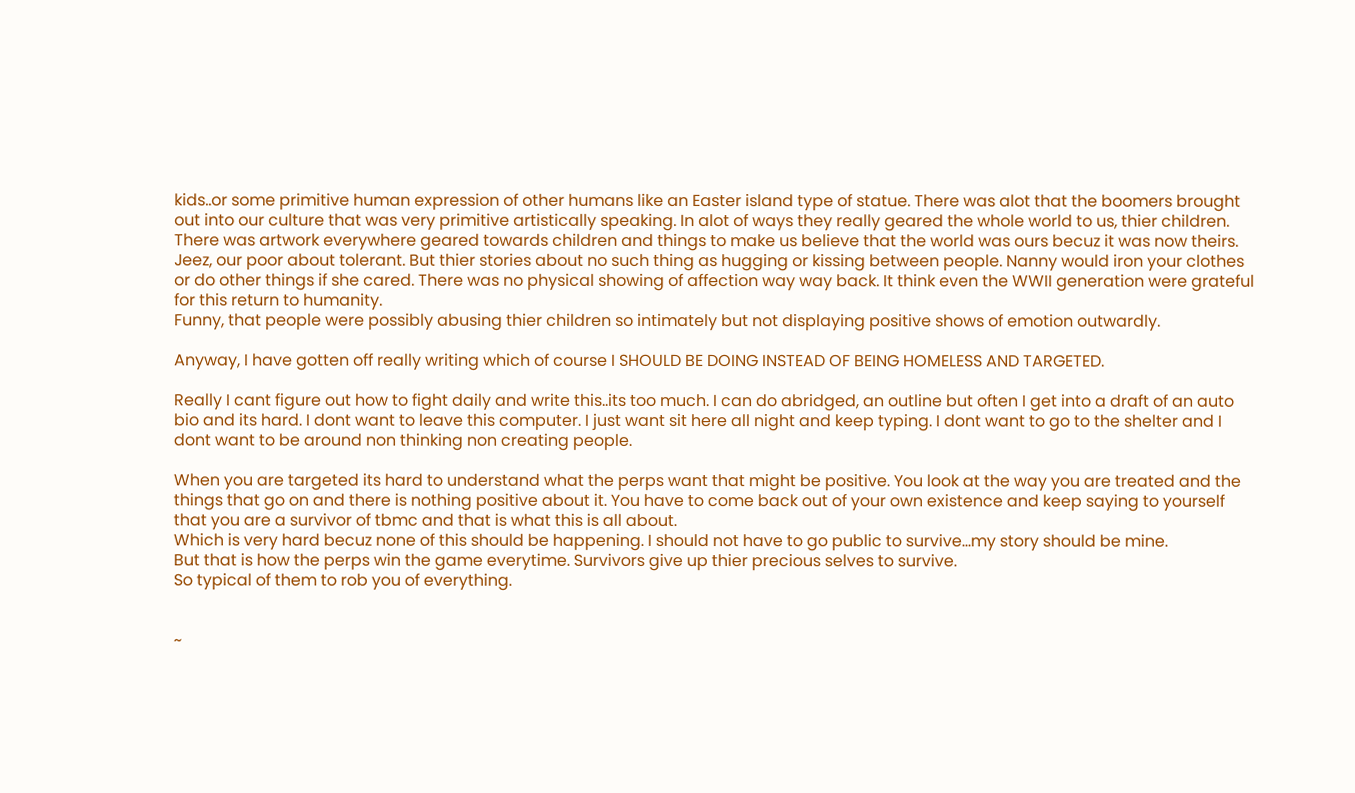kids..or some primitive human expression of other humans like an Easter island type of statue. There was alot that the boomers brought out into our culture that was very primitive artistically speaking. In alot of ways they really geared the whole world to us, thier children. There was artwork everywhere geared towards children and things to make us believe that the world was ours becuz it was now theirs. Jeez, our poor about tolerant. But thier stories about no such thing as hugging or kissing between people. Nanny would iron your clothes or do other things if she cared. There was no physical showing of affection way way back. It think even the WWII generation were grateful for this return to humanity.
Funny, that people were possibly abusing thier children so intimately but not displaying positive shows of emotion outwardly.

Anyway, I have gotten off really writing which of course I SHOULD BE DOING INSTEAD OF BEING HOMELESS AND TARGETED.

Really I cant figure out how to fight daily and write this..its too much. I can do abridged, an outline but often I get into a draft of an auto bio and its hard. I dont want to leave this computer. I just want sit here all night and keep typing. I dont want to go to the shelter and I dont want to be around non thinking non creating people.

When you are targeted its hard to understand what the perps want that might be positive. You look at the way you are treated and the things that go on and there is nothing positive about it. You have to come back out of your own existence and keep saying to yourself that you are a survivor of tbmc and that is what this is all about.
Which is very hard becuz none of this should be happening. I should not have to go public to survive…my story should be mine.
But that is how the perps win the game everytime. Survivors give up thier precious selves to survive.
So typical of them to rob you of everything.


~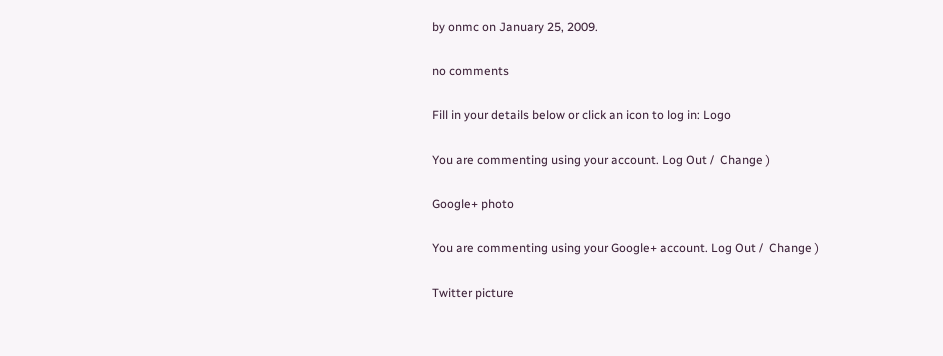by onmc on January 25, 2009.

no comments

Fill in your details below or click an icon to log in: Logo

You are commenting using your account. Log Out /  Change )

Google+ photo

You are commenting using your Google+ account. Log Out /  Change )

Twitter picture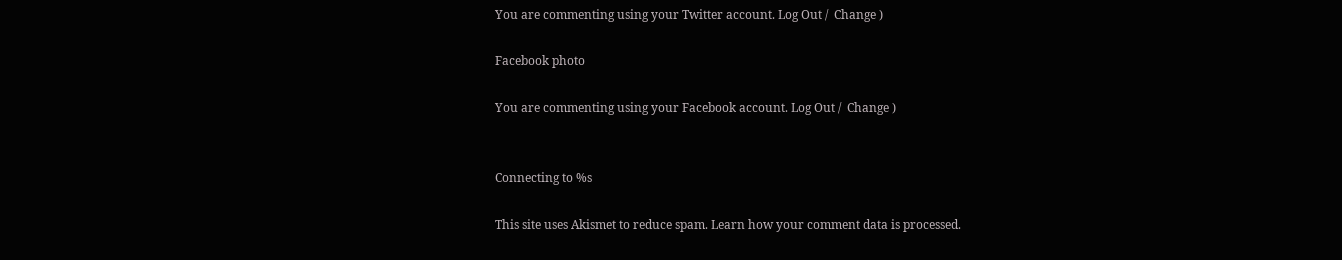You are commenting using your Twitter account. Log Out /  Change )

Facebook photo

You are commenting using your Facebook account. Log Out /  Change )


Connecting to %s

This site uses Akismet to reduce spam. Learn how your comment data is processed.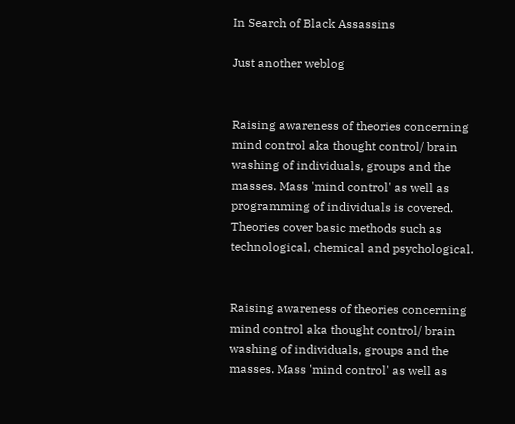In Search of Black Assassins

Just another weblog


Raising awareness of theories concerning mind control aka thought control/ brain washing of individuals, groups and the masses. Mass 'mind control' as well as programming of individuals is covered. Theories cover basic methods such as technological, chemical and psychological.


Raising awareness of theories concerning mind control aka thought control/ brain washing of individuals, groups and the masses. Mass 'mind control' as well as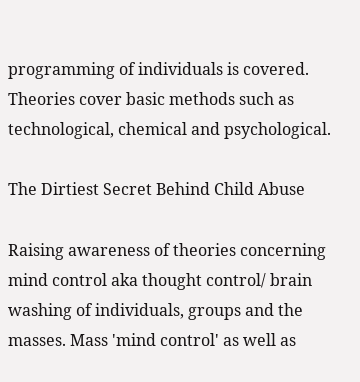programming of individuals is covered. Theories cover basic methods such as technological, chemical and psychological.

The Dirtiest Secret Behind Child Abuse

Raising awareness of theories concerning mind control aka thought control/ brain washing of individuals, groups and the masses. Mass 'mind control' as well as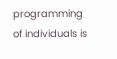programming of individuals is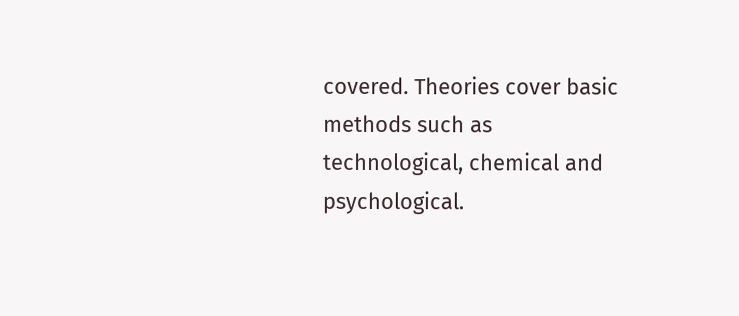covered. Theories cover basic methods such as technological, chemical and psychological.